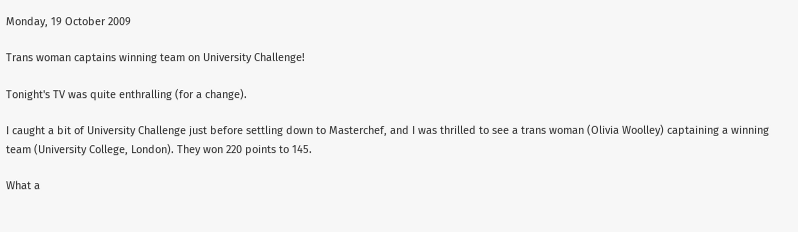Monday, 19 October 2009

Trans woman captains winning team on University Challenge!

Tonight's TV was quite enthralling (for a change).

I caught a bit of University Challenge just before settling down to Masterchef, and I was thrilled to see a trans woman (Olivia Woolley) captaining a winning team (University College, London). They won 220 points to 145.

What a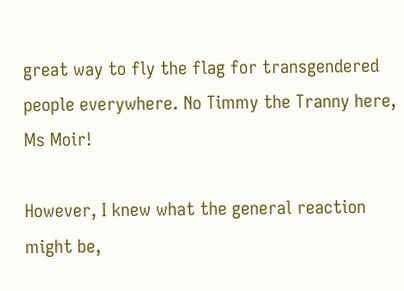great way to fly the flag for transgendered people everywhere. No Timmy the Tranny here, Ms Moir!

However, I knew what the general reaction might be,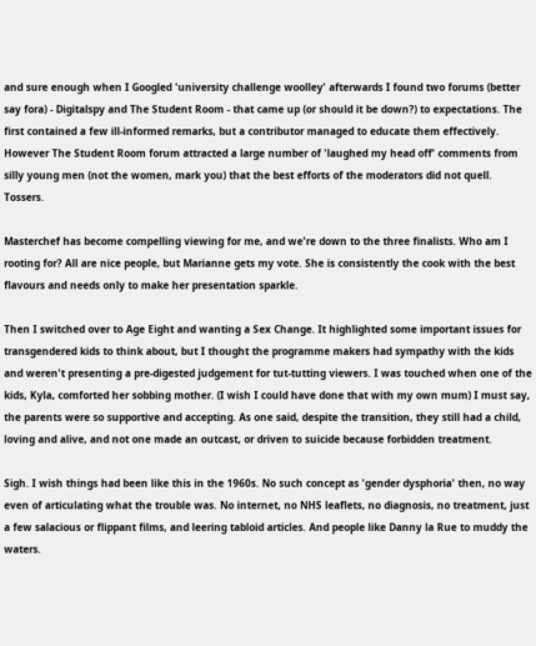and sure enough when I Googled 'university challenge woolley' afterwards I found two forums (better say fora) - Digitalspy and The Student Room - that came up (or should it be down?) to expectations. The first contained a few ill-informed remarks, but a contributor managed to educate them effectively. However The Student Room forum attracted a large number of 'laughed my head off' comments from silly young men (not the women, mark you) that the best efforts of the moderators did not quell. Tossers.

Masterchef has become compelling viewing for me, and we're down to the three finalists. Who am I rooting for? All are nice people, but Marianne gets my vote. She is consistently the cook with the best flavours and needs only to make her presentation sparkle.

Then I switched over to Age Eight and wanting a Sex Change. It highlighted some important issues for transgendered kids to think about, but I thought the programme makers had sympathy with the kids and weren't presenting a pre-digested judgement for tut-tutting viewers. I was touched when one of the kids, Kyla, comforted her sobbing mother. (I wish I could have done that with my own mum) I must say, the parents were so supportive and accepting. As one said, despite the transition, they still had a child, loving and alive, and not one made an outcast, or driven to suicide because forbidden treatment.

Sigh. I wish things had been like this in the 1960s. No such concept as 'gender dysphoria' then, no way even of articulating what the trouble was. No internet, no NHS leaflets, no diagnosis, no treatment, just a few salacious or flippant films, and leering tabloid articles. And people like Danny la Rue to muddy the waters.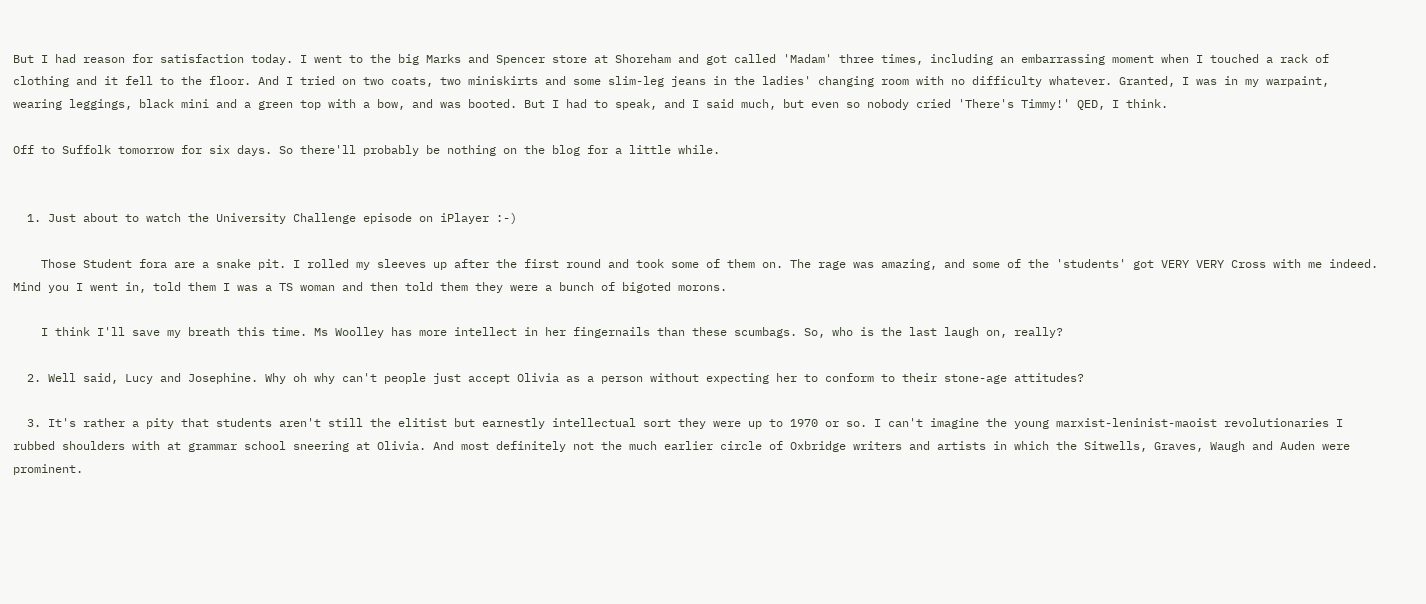But I had reason for satisfaction today. I went to the big Marks and Spencer store at Shoreham and got called 'Madam' three times, including an embarrassing moment when I touched a rack of clothing and it fell to the floor. And I tried on two coats, two miniskirts and some slim-leg jeans in the ladies' changing room with no difficulty whatever. Granted, I was in my warpaint, wearing leggings, black mini and a green top with a bow, and was booted. But I had to speak, and I said much, but even so nobody cried 'There's Timmy!' QED, I think.

Off to Suffolk tomorrow for six days. So there'll probably be nothing on the blog for a little while.


  1. Just about to watch the University Challenge episode on iPlayer :-)

    Those Student fora are a snake pit. I rolled my sleeves up after the first round and took some of them on. The rage was amazing, and some of the 'students' got VERY VERY Cross with me indeed. Mind you I went in, told them I was a TS woman and then told them they were a bunch of bigoted morons.

    I think I'll save my breath this time. Ms Woolley has more intellect in her fingernails than these scumbags. So, who is the last laugh on, really?

  2. Well said, Lucy and Josephine. Why oh why can't people just accept Olivia as a person without expecting her to conform to their stone-age attitudes?

  3. It's rather a pity that students aren't still the elitist but earnestly intellectual sort they were up to 1970 or so. I can't imagine the young marxist-leninist-maoist revolutionaries I rubbed shoulders with at grammar school sneering at Olivia. And most definitely not the much earlier circle of Oxbridge writers and artists in which the Sitwells, Graves, Waugh and Auden were prominent.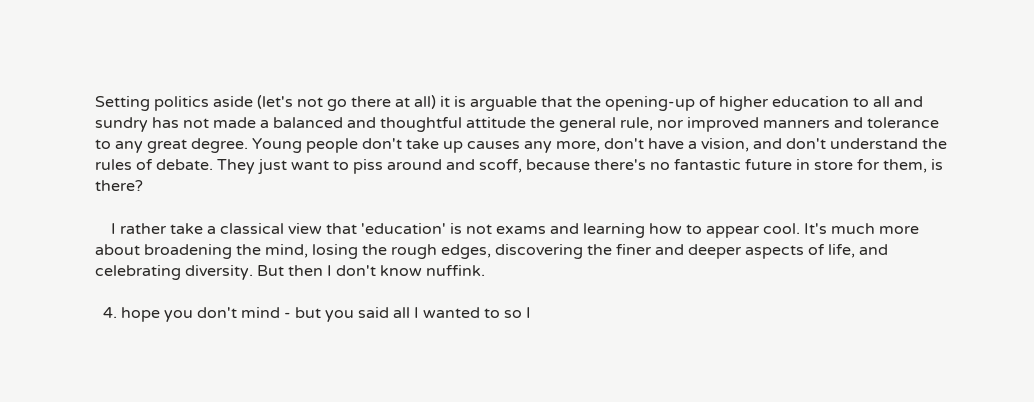Setting politics aside (let's not go there at all) it is arguable that the opening-up of higher education to all and sundry has not made a balanced and thoughtful attitude the general rule, nor improved manners and tolerance to any great degree. Young people don't take up causes any more, don't have a vision, and don't understand the rules of debate. They just want to piss around and scoff, because there's no fantastic future in store for them, is there?

    I rather take a classical view that 'education' is not exams and learning how to appear cool. It's much more about broadening the mind, losing the rough edges, discovering the finer and deeper aspects of life, and celebrating diversity. But then I don't know nuffink.

  4. hope you don't mind - but you said all I wanted to so I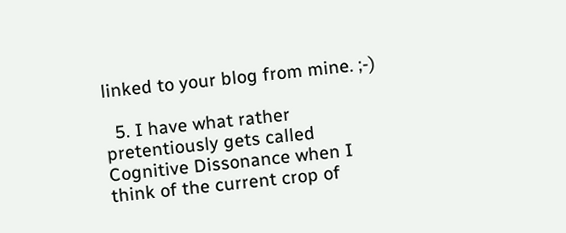linked to your blog from mine. ;-)

  5. I have what rather pretentiously gets called Cognitive Dissonance when I think of the current crop of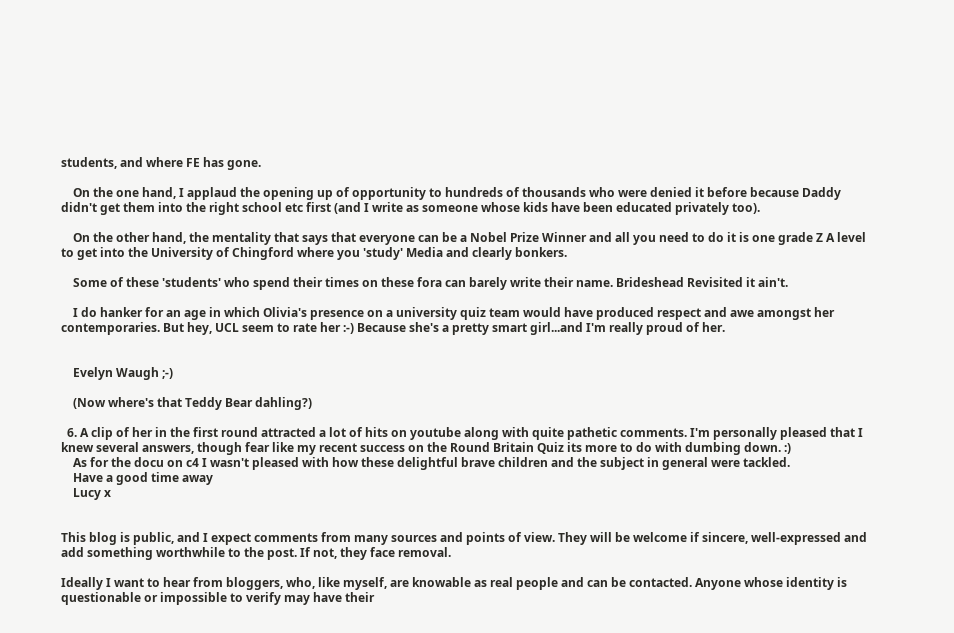students, and where FE has gone.

    On the one hand, I applaud the opening up of opportunity to hundreds of thousands who were denied it before because Daddy didn't get them into the right school etc first (and I write as someone whose kids have been educated privately too).

    On the other hand, the mentality that says that everyone can be a Nobel Prize Winner and all you need to do it is one grade Z A level to get into the University of Chingford where you 'study' Media and clearly bonkers.

    Some of these 'students' who spend their times on these fora can barely write their name. Brideshead Revisited it ain't.

    I do hanker for an age in which Olivia's presence on a university quiz team would have produced respect and awe amongst her contemporaries. But hey, UCL seem to rate her :-) Because she's a pretty smart girl...and I'm really proud of her.


    Evelyn Waugh ;-)

    (Now where's that Teddy Bear dahling?)

  6. A clip of her in the first round attracted a lot of hits on youtube along with quite pathetic comments. I'm personally pleased that I knew several answers, though fear like my recent success on the Round Britain Quiz its more to do with dumbing down. :)
    As for the docu on c4 I wasn't pleased with how these delightful brave children and the subject in general were tackled.
    Have a good time away
    Lucy x


This blog is public, and I expect comments from many sources and points of view. They will be welcome if sincere, well-expressed and add something worthwhile to the post. If not, they face removal.

Ideally I want to hear from bloggers, who, like myself, are knowable as real people and can be contacted. Anyone whose identity is questionable or impossible to verify may have their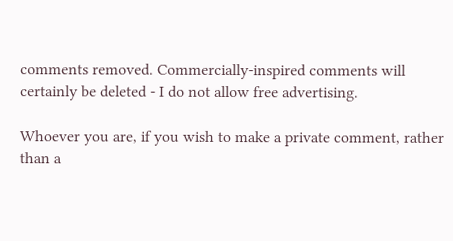comments removed. Commercially-inspired comments will certainly be deleted - I do not allow free advertising.

Whoever you are, if you wish to make a private comment, rather than a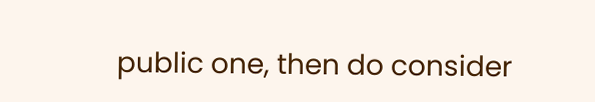public one, then do consider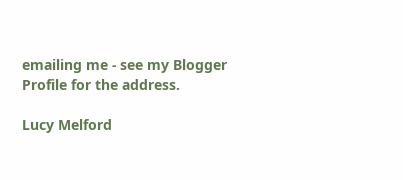emailing me - see my Blogger Profile for the address.

Lucy Melford